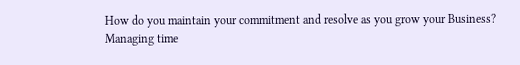How do you maintain your commitment and resolve as you grow your Business?
Managing time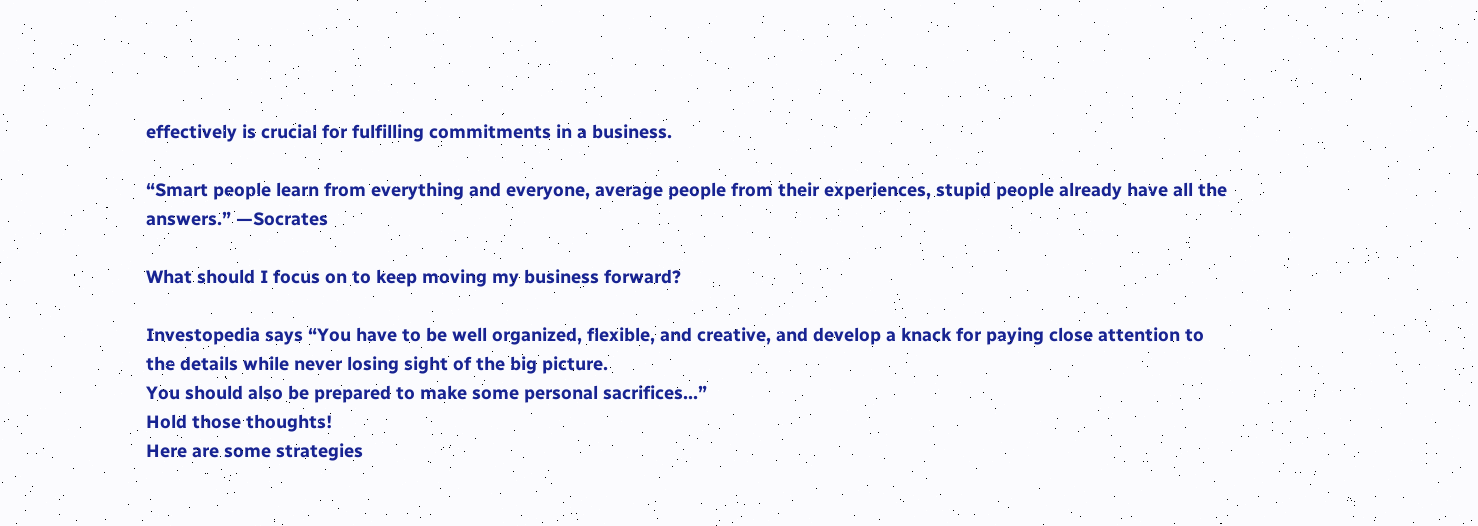effectively is crucial for fulfilling commitments in a business.

“Smart people learn from everything and everyone, average people from their experiences, stupid people already have all the answers.” —Socrates

What should I focus on to keep moving my business forward?

Investopedia says “You have to be well organized, flexible, and creative, and develop a knack for paying close attention to the details while never losing sight of the big picture.
You should also be prepared to make some personal sacrifices…”
Hold those thoughts!
Here are some strategies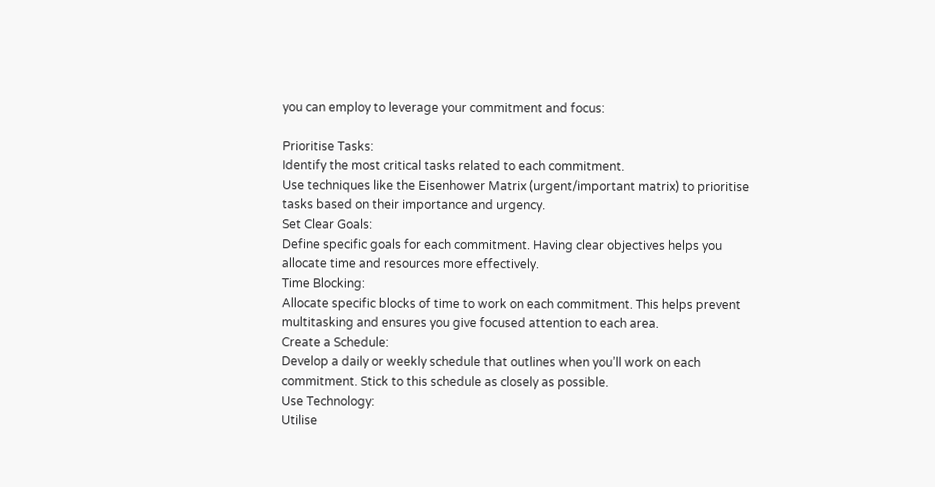you can employ to leverage your commitment and focus:

Prioritise Tasks:
Identify the most critical tasks related to each commitment.
Use techniques like the Eisenhower Matrix (urgent/important matrix) to prioritise tasks based on their importance and urgency.
Set Clear Goals:
Define specific goals for each commitment. Having clear objectives helps you allocate time and resources more effectively.
Time Blocking:
Allocate specific blocks of time to work on each commitment. This helps prevent multitasking and ensures you give focused attention to each area.
Create a Schedule:
Develop a daily or weekly schedule that outlines when you’ll work on each commitment. Stick to this schedule as closely as possible.
Use Technology:
Utilise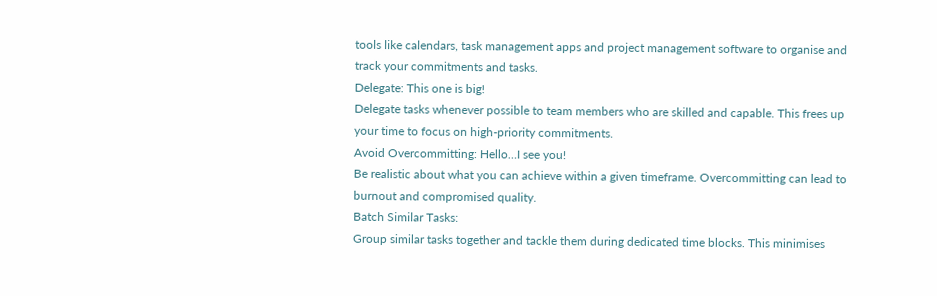tools like calendars, task management apps and project management software to organise and track your commitments and tasks.
Delegate: This one is big!
Delegate tasks whenever possible to team members who are skilled and capable. This frees up your time to focus on high-priority commitments.
Avoid Overcommitting: Hello…I see you!
Be realistic about what you can achieve within a given timeframe. Overcommitting can lead to burnout and compromised quality.
Batch Similar Tasks:
Group similar tasks together and tackle them during dedicated time blocks. This minimises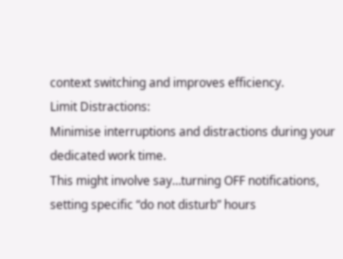context switching and improves efficiency.
Limit Distractions:
Minimise interruptions and distractions during your dedicated work time.
This might involve say…turning OFF notifications, setting specific “do not disturb” hours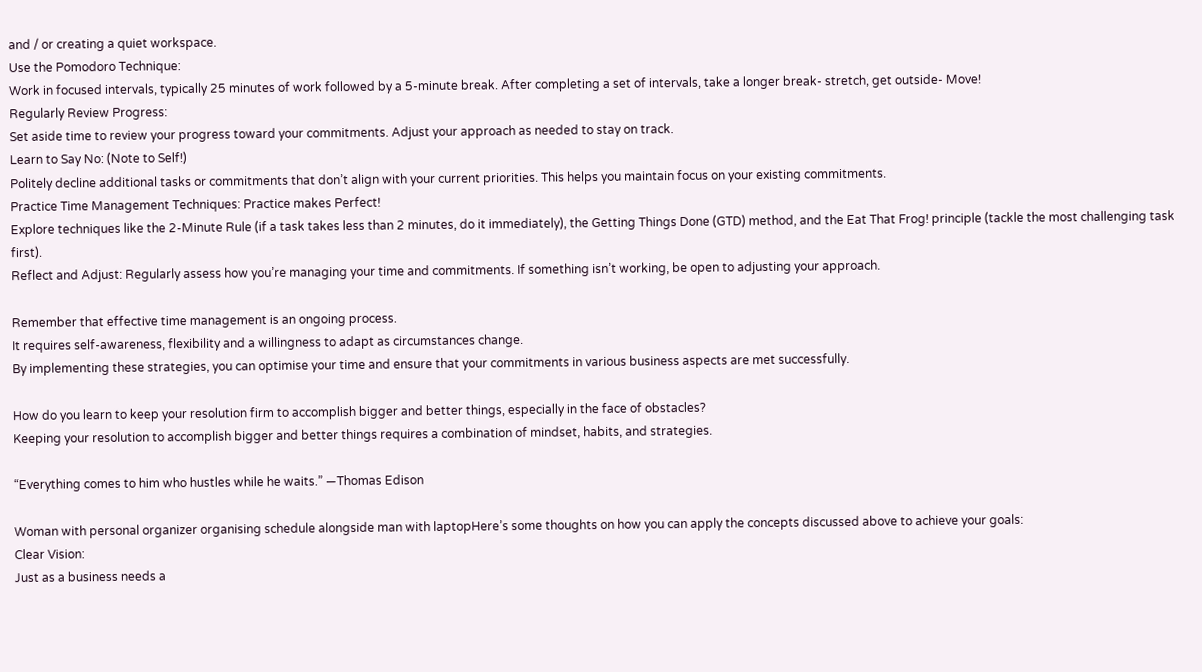and / or creating a quiet workspace.
Use the Pomodoro Technique:
Work in focused intervals, typically 25 minutes of work followed by a 5-minute break. After completing a set of intervals, take a longer break- stretch, get outside- Move!
Regularly Review Progress:
Set aside time to review your progress toward your commitments. Adjust your approach as needed to stay on track.
Learn to Say No: (Note to Self!)
Politely decline additional tasks or commitments that don’t align with your current priorities. This helps you maintain focus on your existing commitments.
Practice Time Management Techniques: Practice makes Perfect!
Explore techniques like the 2-Minute Rule (if a task takes less than 2 minutes, do it immediately), the Getting Things Done (GTD) method, and the Eat That Frog! principle (tackle the most challenging task first).
Reflect and Adjust: Regularly assess how you’re managing your time and commitments. If something isn’t working, be open to adjusting your approach.

Remember that effective time management is an ongoing process.
It requires self-awareness, flexibility and a willingness to adapt as circumstances change.
By implementing these strategies, you can optimise your time and ensure that your commitments in various business aspects are met successfully.

How do you learn to keep your resolution firm to accomplish bigger and better things, especially in the face of obstacles?
Keeping your resolution to accomplish bigger and better things requires a combination of mindset, habits, and strategies.

“Everything comes to him who hustles while he waits.” ―Thomas Edison

Woman with personal organizer organising schedule alongside man with laptopHere’s some thoughts on how you can apply the concepts discussed above to achieve your goals:
Clear Vision:
Just as a business needs a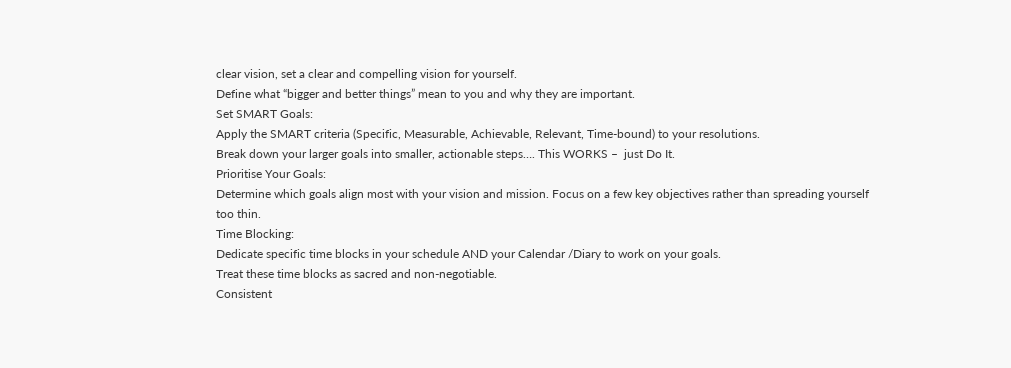clear vision, set a clear and compelling vision for yourself.
Define what “bigger and better things” mean to you and why they are important.
Set SMART Goals:
Apply the SMART criteria (Specific, Measurable, Achievable, Relevant, Time-bound) to your resolutions.
Break down your larger goals into smaller, actionable steps…. This WORKS –  just Do It.
Prioritise Your Goals:
Determine which goals align most with your vision and mission. Focus on a few key objectives rather than spreading yourself too thin.
Time Blocking:
Dedicate specific time blocks in your schedule AND your Calendar /Diary to work on your goals.
Treat these time blocks as sacred and non-negotiable.
Consistent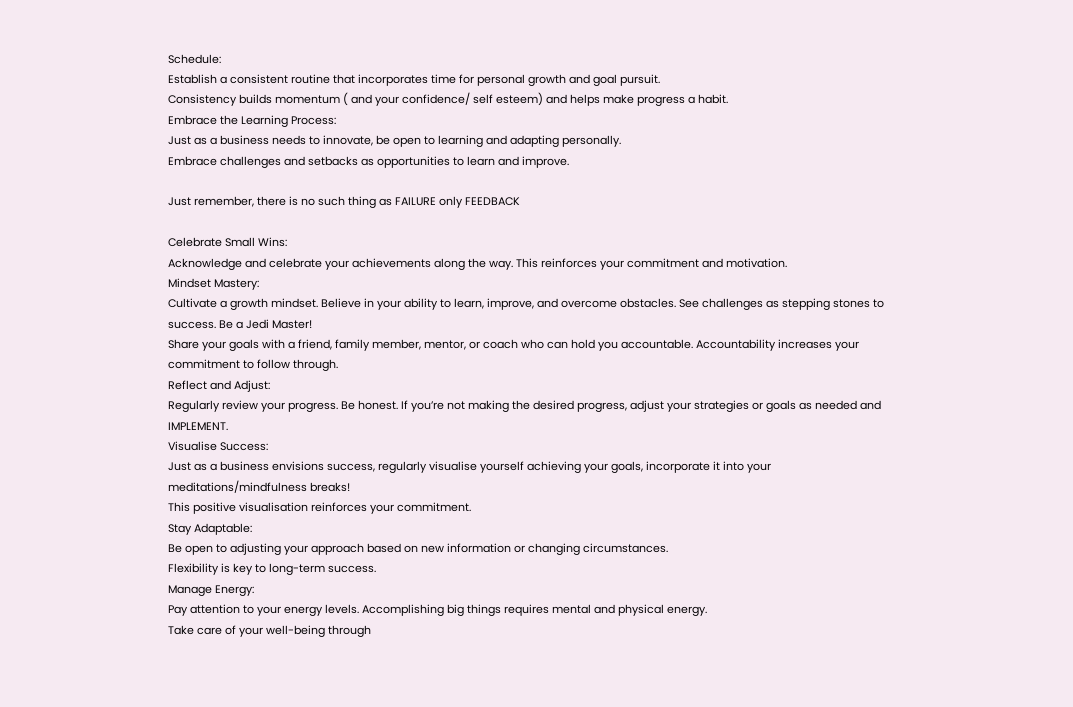Schedule:
Establish a consistent routine that incorporates time for personal growth and goal pursuit.
Consistency builds momentum ( and your confidence/ self esteem) and helps make progress a habit.
Embrace the Learning Process:
Just as a business needs to innovate, be open to learning and adapting personally.
Embrace challenges and setbacks as opportunities to learn and improve.

Just remember, there is no such thing as FAILURE only FEEDBACK

Celebrate Small Wins:
Acknowledge and celebrate your achievements along the way. This reinforces your commitment and motivation.
Mindset Mastery:
Cultivate a growth mindset. Believe in your ability to learn, improve, and overcome obstacles. See challenges as stepping stones to success. Be a Jedi Master!
Share your goals with a friend, family member, mentor, or coach who can hold you accountable. Accountability increases your commitment to follow through.
Reflect and Adjust:
Regularly review your progress. Be honest. If you’re not making the desired progress, adjust your strategies or goals as needed and IMPLEMENT.
Visualise Success:
Just as a business envisions success, regularly visualise yourself achieving your goals, incorporate it into your meditations/mindfulness breaks!
This positive visualisation reinforces your commitment.
Stay Adaptable:
Be open to adjusting your approach based on new information or changing circumstances.
Flexibility is key to long-term success.
Manage Energy:
Pay attention to your energy levels. Accomplishing big things requires mental and physical energy.
Take care of your well-being through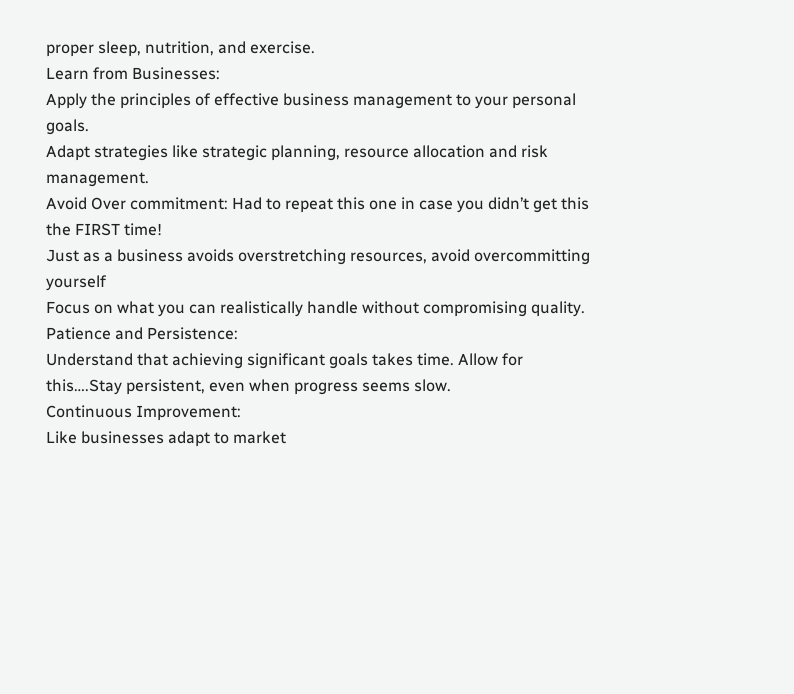proper sleep, nutrition, and exercise.
Learn from Businesses:
Apply the principles of effective business management to your personal goals.
Adapt strategies like strategic planning, resource allocation and risk management.
Avoid Over commitment: Had to repeat this one in case you didn’t get this the FIRST time!
Just as a business avoids overstretching resources, avoid overcommitting yourself
Focus on what you can realistically handle without compromising quality.
Patience and Persistence:
Understand that achieving significant goals takes time. Allow for this….Stay persistent, even when progress seems slow.
Continuous Improvement:
Like businesses adapt to market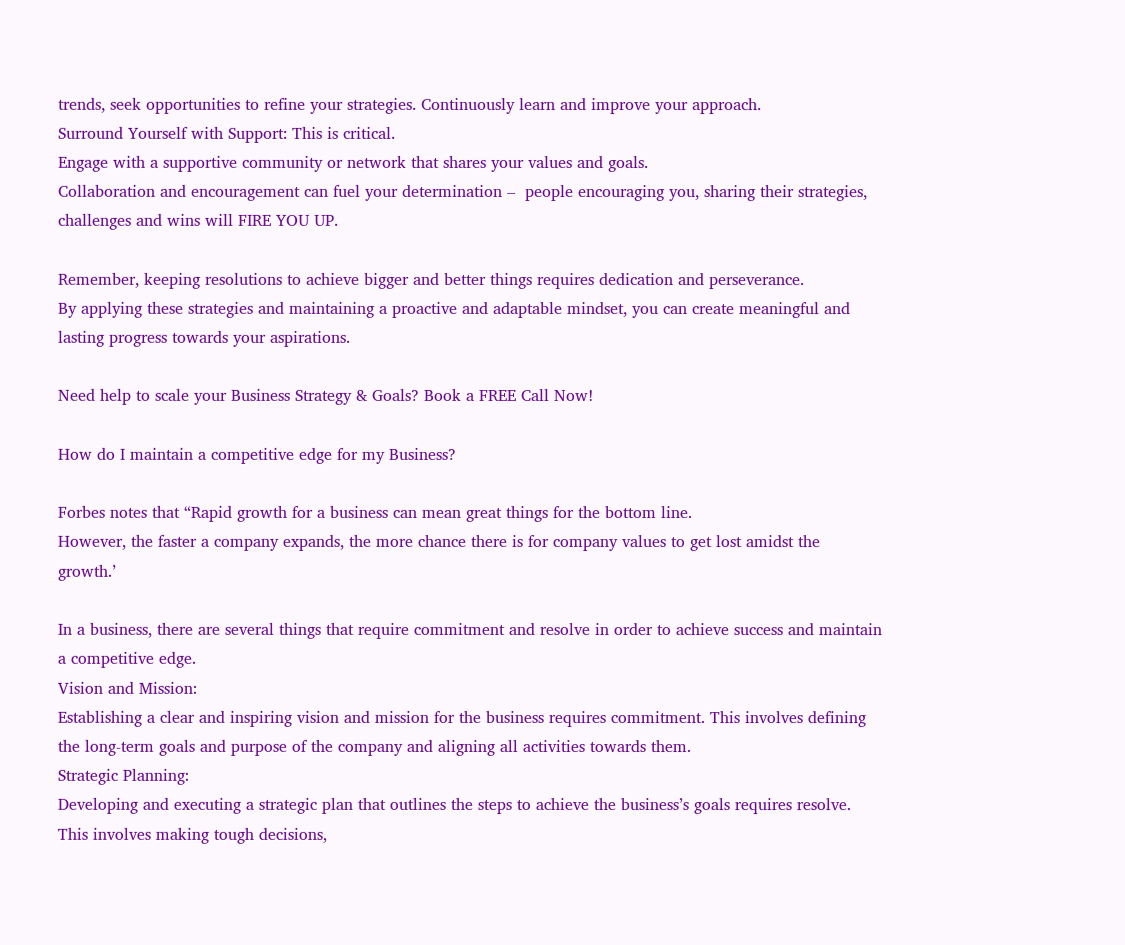trends, seek opportunities to refine your strategies. Continuously learn and improve your approach.
Surround Yourself with Support: This is critical.
Engage with a supportive community or network that shares your values and goals.
Collaboration and encouragement can fuel your determination –  people encouraging you, sharing their strategies, challenges and wins will FIRE YOU UP.

Remember, keeping resolutions to achieve bigger and better things requires dedication and perseverance.
By applying these strategies and maintaining a proactive and adaptable mindset, you can create meaningful and lasting progress towards your aspirations.

Need help to scale your Business Strategy & Goals? Book a FREE Call Now!

How do I maintain a competitive edge for my Business?

Forbes notes that “Rapid growth for a business can mean great things for the bottom line.
However, the faster a company expands, the more chance there is for company values to get lost amidst the growth.’

In a business, there are several things that require commitment and resolve in order to achieve success and maintain a competitive edge.
Vision and Mission:
Establishing a clear and inspiring vision and mission for the business requires commitment. This involves defining the long-term goals and purpose of the company and aligning all activities towards them.
Strategic Planning:
Developing and executing a strategic plan that outlines the steps to achieve the business’s goals requires resolve. This involves making tough decisions,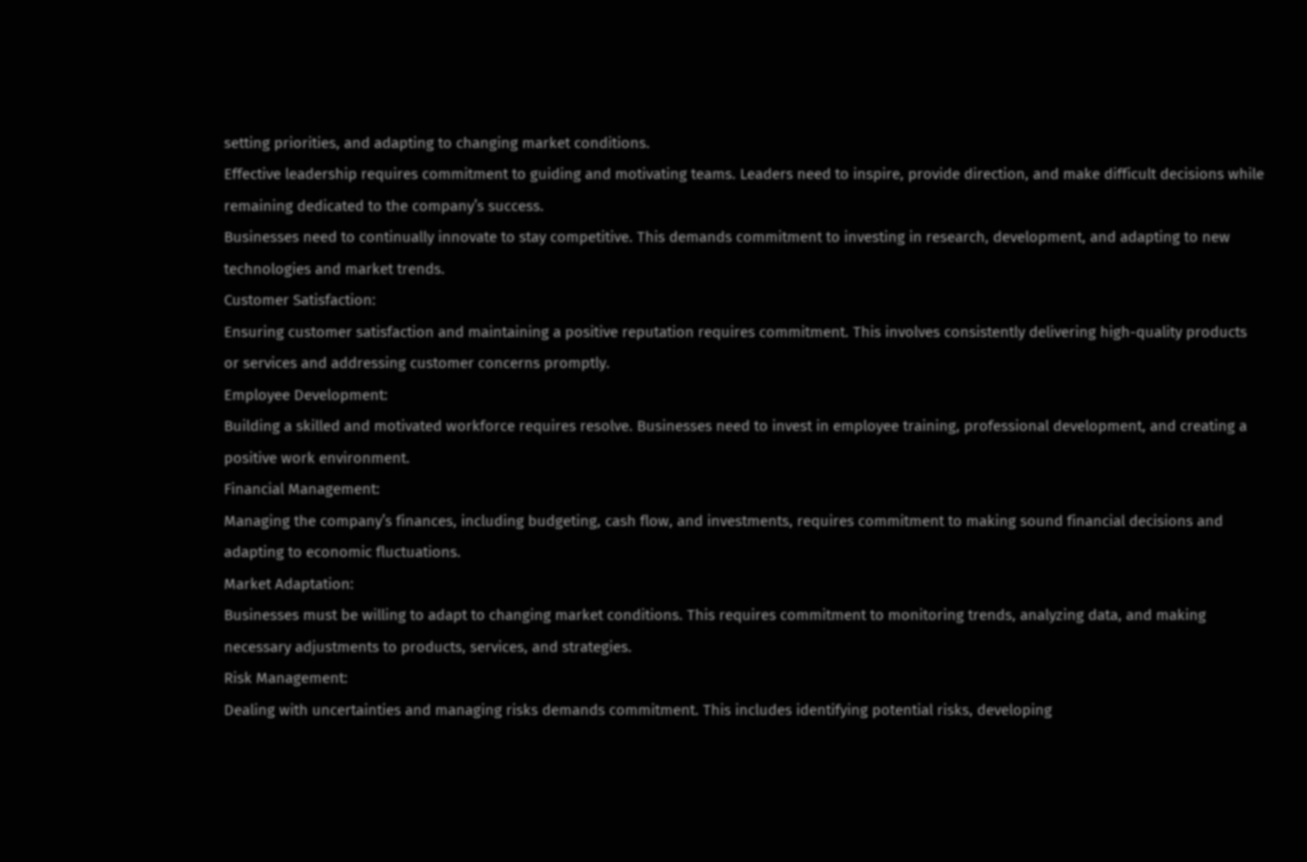setting priorities, and adapting to changing market conditions.
Effective leadership requires commitment to guiding and motivating teams. Leaders need to inspire, provide direction, and make difficult decisions while remaining dedicated to the company’s success.
Businesses need to continually innovate to stay competitive. This demands commitment to investing in research, development, and adapting to new technologies and market trends.
Customer Satisfaction:
Ensuring customer satisfaction and maintaining a positive reputation requires commitment. This involves consistently delivering high-quality products or services and addressing customer concerns promptly.
Employee Development:
Building a skilled and motivated workforce requires resolve. Businesses need to invest in employee training, professional development, and creating a positive work environment.
Financial Management:
Managing the company’s finances, including budgeting, cash flow, and investments, requires commitment to making sound financial decisions and adapting to economic fluctuations.
Market Adaptation:
Businesses must be willing to adapt to changing market conditions. This requires commitment to monitoring trends, analyzing data, and making necessary adjustments to products, services, and strategies.
Risk Management:
Dealing with uncertainties and managing risks demands commitment. This includes identifying potential risks, developing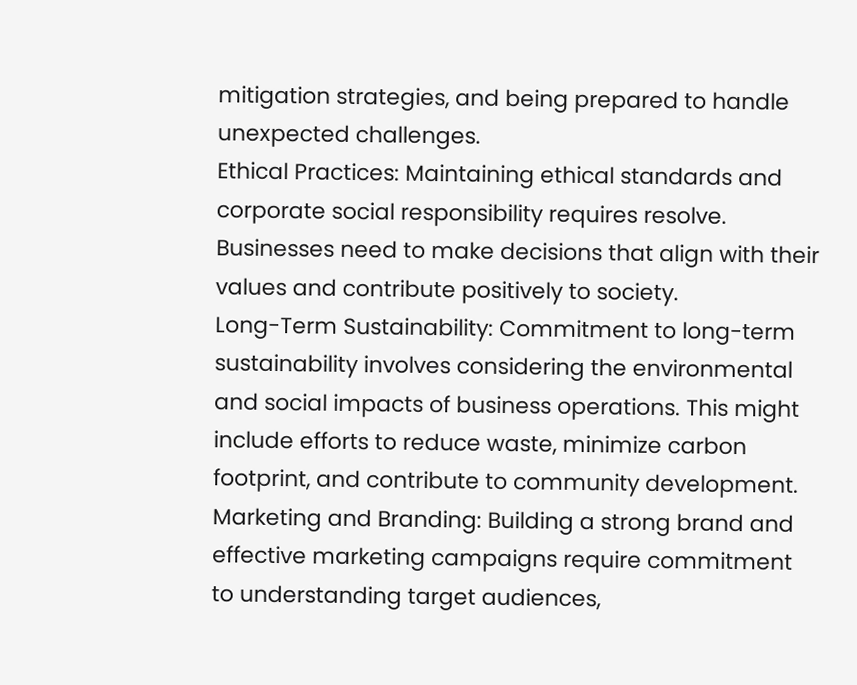mitigation strategies, and being prepared to handle unexpected challenges.
Ethical Practices: Maintaining ethical standards and corporate social responsibility requires resolve. Businesses need to make decisions that align with their values and contribute positively to society.
Long-Term Sustainability: Commitment to long-term sustainability involves considering the environmental and social impacts of business operations. This might include efforts to reduce waste, minimize carbon footprint, and contribute to community development.
Marketing and Branding: Building a strong brand and effective marketing campaigns require commitment to understanding target audiences,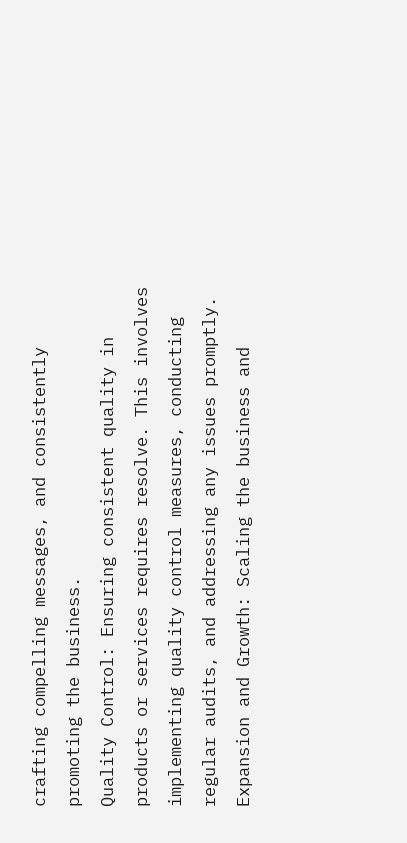crafting compelling messages, and consistently promoting the business.
Quality Control: Ensuring consistent quality in products or services requires resolve. This involves implementing quality control measures, conducting regular audits, and addressing any issues promptly.
Expansion and Growth: Scaling the business and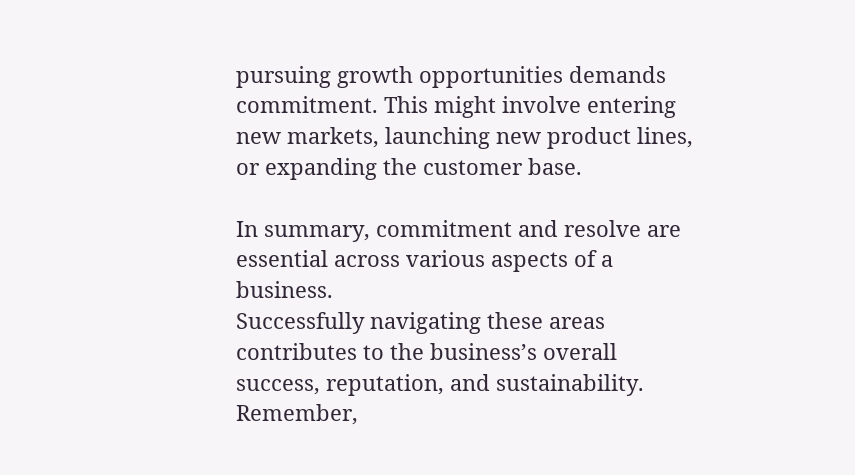pursuing growth opportunities demands commitment. This might involve entering new markets, launching new product lines, or expanding the customer base.

In summary, commitment and resolve are essential across various aspects of a business.
Successfully navigating these areas contributes to the business’s overall success, reputation, and sustainability.
Remember,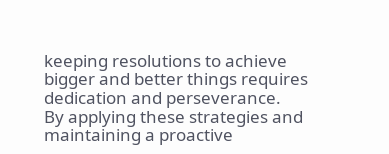keeping resolutions to achieve bigger and better things requires dedication and perseverance.
By applying these strategies and maintaining a proactive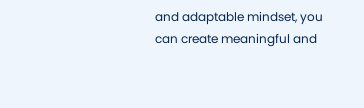and adaptable mindset, you can create meaningful and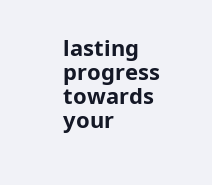lasting progress towards your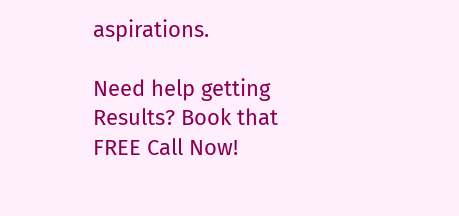aspirations.

Need help getting Results? Book that FREE Call Now!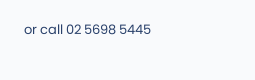or call 02 5698 5445